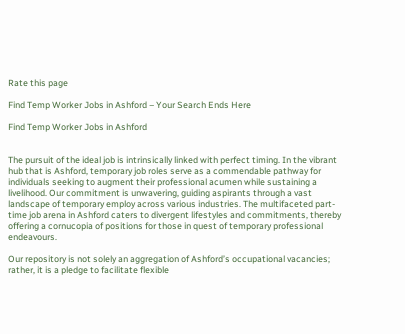Rate this page

Find Temp Worker Jobs in Ashford – Your Search Ends Here

Find Temp Worker Jobs in Ashford


The pursuit of the ideal job is intrinsically linked with perfect timing. In the vibrant hub that is Ashford, temporary job roles serve as a commendable pathway for individuals seeking to augment their professional acumen while sustaining a livelihood. Our commitment is unwavering, guiding aspirants through a vast landscape of temporary employ across various industries. The multifaceted part-time job arena in Ashford caters to divergent lifestyles and commitments, thereby offering a cornucopia of positions for those in quest of temporary professional endeavours.

Our repository is not solely an aggregation of Ashford’s occupational vacancies; rather, it is a pledge to facilitate flexible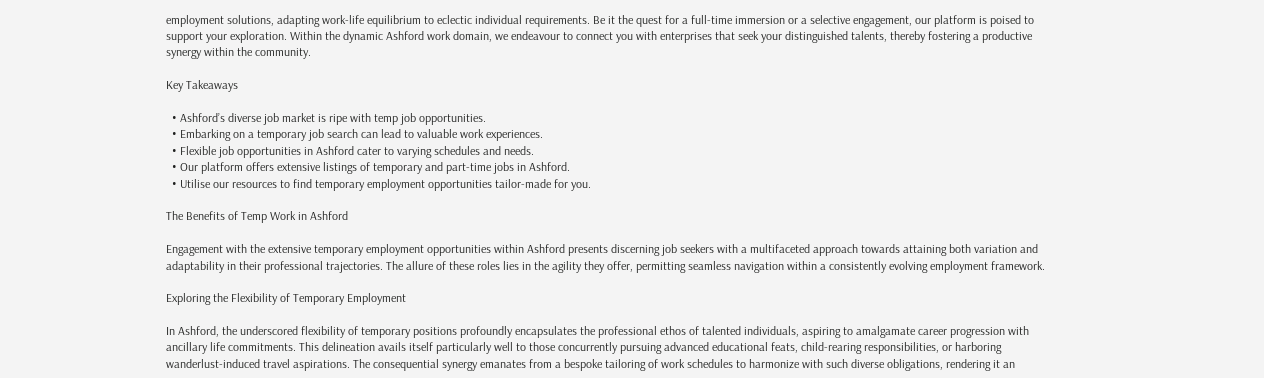employment solutions, adapting work-life equilibrium to eclectic individual requirements. Be it the quest for a full-time immersion or a selective engagement, our platform is poised to support your exploration. Within the dynamic Ashford work domain, we endeavour to connect you with enterprises that seek your distinguished talents, thereby fostering a productive synergy within the community.

Key Takeaways

  • Ashford’s diverse job market is ripe with temp job opportunities.
  • Embarking on a temporary job search can lead to valuable work experiences.
  • Flexible job opportunities in Ashford cater to varying schedules and needs.
  • Our platform offers extensive listings of temporary and part-time jobs in Ashford.
  • Utilise our resources to find temporary employment opportunities tailor-made for you.

The Benefits of Temp Work in Ashford

Engagement with the extensive temporary employment opportunities within Ashford presents discerning job seekers with a multifaceted approach towards attaining both variation and adaptability in their professional trajectories. The allure of these roles lies in the agility they offer, permitting seamless navigation within a consistently evolving employment framework.

Exploring the Flexibility of Temporary Employment

In Ashford, the underscored flexibility of temporary positions profoundly encapsulates the professional ethos of talented individuals, aspiring to amalgamate career progression with ancillary life commitments. This delineation avails itself particularly well to those concurrently pursuing advanced educational feats, child-rearing responsibilities, or harboring wanderlust-induced travel aspirations. The consequential synergy emanates from a bespoke tailoring of work schedules to harmonize with such diverse obligations, rendering it an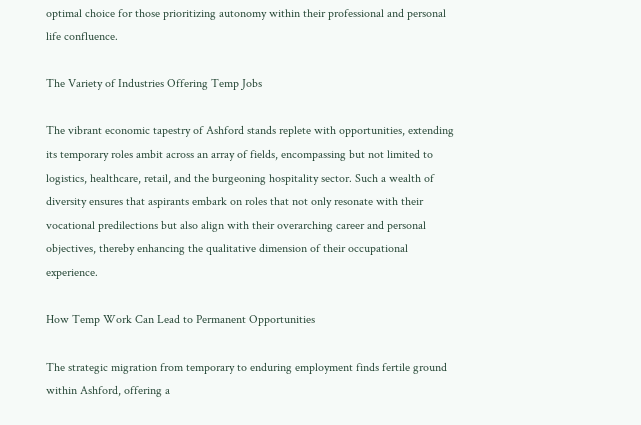optimal choice for those prioritizing autonomy within their professional and personal life confluence.

The Variety of Industries Offering Temp Jobs

The vibrant economic tapestry of Ashford stands replete with opportunities, extending its temporary roles ambit across an array of fields, encompassing but not limited to logistics, healthcare, retail, and the burgeoning hospitality sector. Such a wealth of diversity ensures that aspirants embark on roles that not only resonate with their vocational predilections but also align with their overarching career and personal objectives, thereby enhancing the qualitative dimension of their occupational experience.

How Temp Work Can Lead to Permanent Opportunities

The strategic migration from temporary to enduring employment finds fertile ground within Ashford, offering a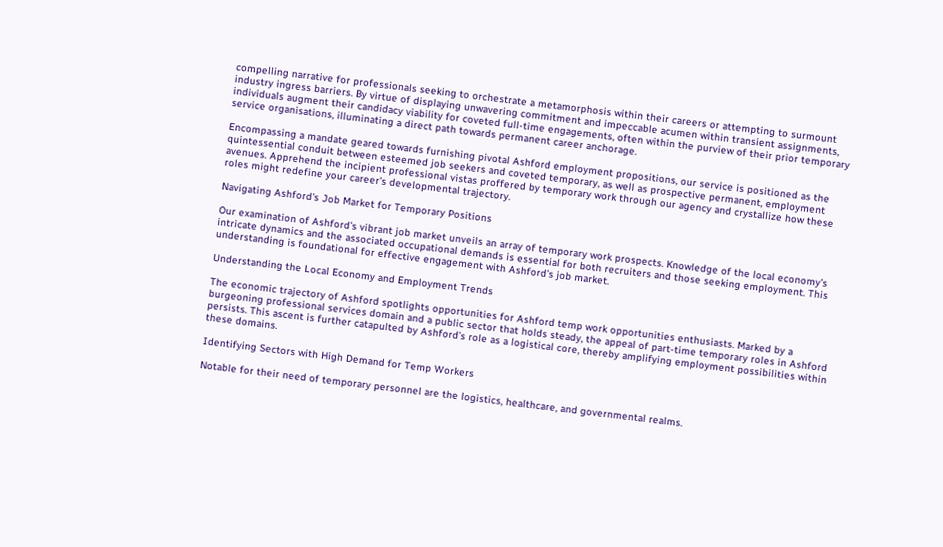compelling narrative for professionals seeking to orchestrate a metamorphosis within their careers or attempting to surmount industry ingress barriers. By virtue of displaying unwavering commitment and impeccable acumen within transient assignments, individuals augment their candidacy viability for coveted full-time engagements, often within the purview of their prior temporary service organisations, illuminating a direct path towards permanent career anchorage.

Encompassing a mandate geared towards furnishing pivotal Ashford employment propositions, our service is positioned as the quintessential conduit between esteemed job seekers and coveted temporary, as well as prospective permanent, employment avenues. Apprehend the incipient professional vistas proffered by temporary work through our agency and crystallize how these roles might redefine your career’s developmental trajectory.

Navigating Ashford’s Job Market for Temporary Positions

Our examination of Ashford’s vibrant job market unveils an array of temporary work prospects. Knowledge of the local economy’s intricate dynamics and the associated occupational demands is essential for both recruiters and those seeking employment. This understanding is foundational for effective engagement with Ashford’s job market.

Understanding the Local Economy and Employment Trends

The economic trajectory of Ashford spotlights opportunities for Ashford temp work opportunities enthusiasts. Marked by a burgeoning professional services domain and a public sector that holds steady, the appeal of part-time temporary roles in Ashford persists. This ascent is further catapulted by Ashford’s role as a logistical core, thereby amplifying employment possibilities within these domains.

Identifying Sectors with High Demand for Temp Workers

Notable for their need of temporary personnel are the logistics, healthcare, and governmental realms.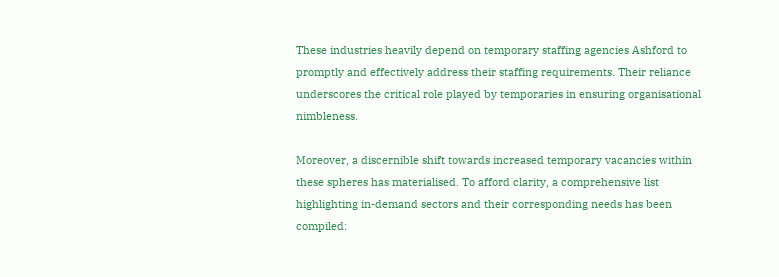These industries heavily depend on temporary staffing agencies Ashford to promptly and effectively address their staffing requirements. Their reliance underscores the critical role played by temporaries in ensuring organisational nimbleness.

Moreover, a discernible shift towards increased temporary vacancies within these spheres has materialised. To afford clarity, a comprehensive list highlighting in-demand sectors and their corresponding needs has been compiled: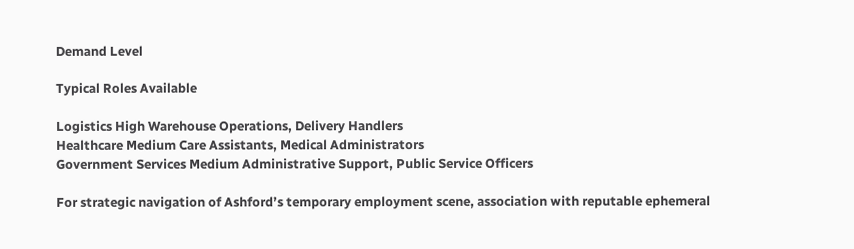Demand Level

Typical Roles Available

Logistics High Warehouse Operations, Delivery Handlers
Healthcare Medium Care Assistants, Medical Administrators
Government Services Medium Administrative Support, Public Service Officers

For strategic navigation of Ashford’s temporary employment scene, association with reputable ephemeral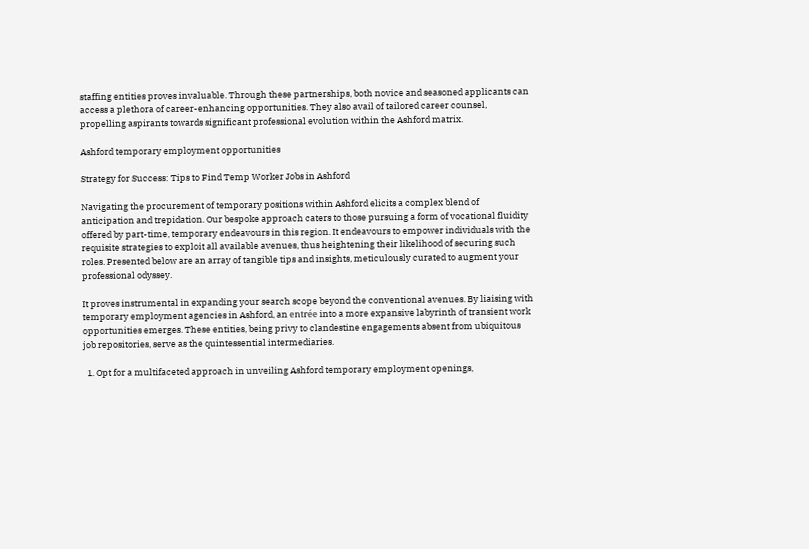staffing entities proves invaluable. Through these partnerships, both novice and seasoned applicants can access a plethora of career-enhancing opportunities. They also avail of tailored career counsel, propelling aspirants towards significant professional evolution within the Ashford matrix.

Ashford temporary employment opportunities

Strategy for Success: Tips to Find Temp Worker Jobs in Ashford

Navigating the procurement of temporary positions within Ashford elicits a complex blend of anticipation and trepidation. Our bespoke approach caters to those pursuing a form of vocational fluidity offered by part-time, temporary endeavours in this region. It endeavours to empower individuals with the requisite strategies to exploit all available avenues, thus heightening their likelihood of securing such roles. Presented below are an array of tangible tips and insights, meticulously curated to augment your professional odyssey.

It proves instrumental in expanding your search scope beyond the conventional avenues. By liaising with temporary employment agencies in Ashford, an entrée into a more expansive labyrinth of transient work opportunities emerges. These entities, being privy to clandestine engagements absent from ubiquitous job repositories, serve as the quintessential intermediaries.

  1. Opt for a multifaceted approach in unveiling Ashford temporary employment openings,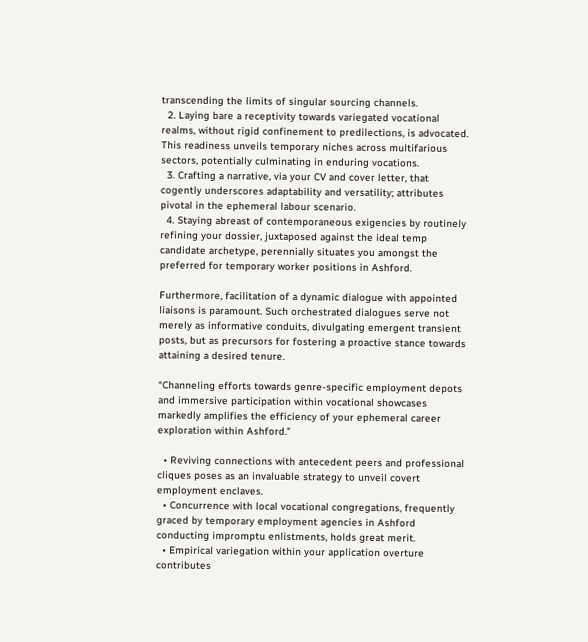transcending the limits of singular sourcing channels.
  2. Laying bare a receptivity towards variegated vocational realms, without rigid confinement to predilections, is advocated. This readiness unveils temporary niches across multifarious sectors, potentially culminating in enduring vocations.
  3. Crafting a narrative, via your CV and cover letter, that cogently underscores adaptability and versatility; attributes pivotal in the ephemeral labour scenario.
  4. Staying abreast of contemporaneous exigencies by routinely refining your dossier, juxtaposed against the ideal temp candidate archetype, perennially situates you amongst the preferred for temporary worker positions in Ashford.

Furthermore, facilitation of a dynamic dialogue with appointed liaisons is paramount. Such orchestrated dialogues serve not merely as informative conduits, divulgating emergent transient posts, but as precursors for fostering a proactive stance towards attaining a desired tenure.

“Channeling efforts towards genre-specific employment depots and immersive participation within vocational showcases markedly amplifies the efficiency of your ephemeral career exploration within Ashford.”

  • Reviving connections with antecedent peers and professional cliques poses as an invaluable strategy to unveil covert employment enclaves.
  • Concurrence with local vocational congregations, frequently graced by temporary employment agencies in Ashford conducting impromptu enlistments, holds great merit.
  • Empirical variegation within your application overture contributes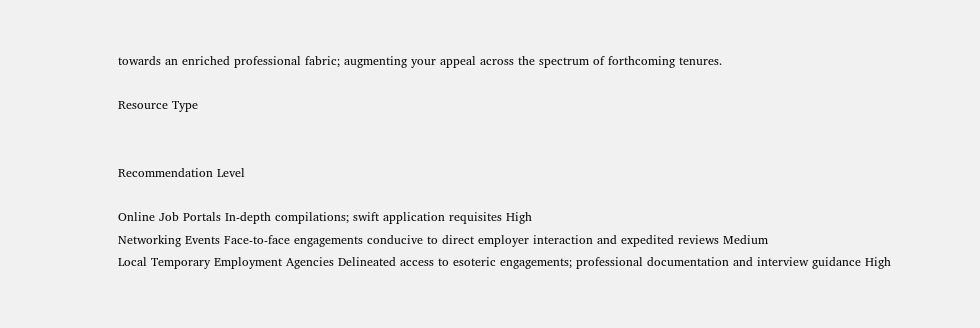towards an enriched professional fabric; augmenting your appeal across the spectrum of forthcoming tenures.

Resource Type


Recommendation Level

Online Job Portals In-depth compilations; swift application requisites High
Networking Events Face-to-face engagements conducive to direct employer interaction and expedited reviews Medium
Local Temporary Employment Agencies Delineated access to esoteric engagements; professional documentation and interview guidance High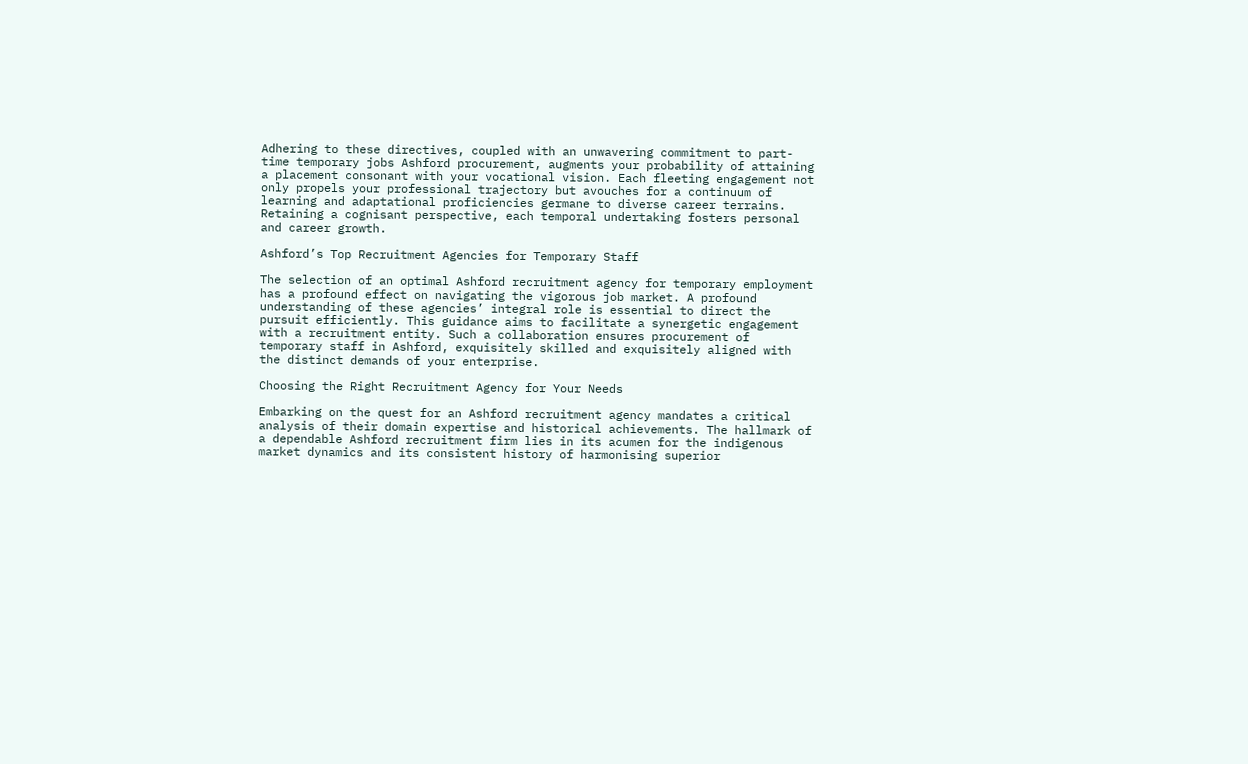Adhering to these directives, coupled with an unwavering commitment to part-time temporary jobs Ashford procurement, augments your probability of attaining a placement consonant with your vocational vision. Each fleeting engagement not only propels your professional trajectory but avouches for a continuum of learning and adaptational proficiencies germane to diverse career terrains. Retaining a cognisant perspective, each temporal undertaking fosters personal and career growth.

Ashford’s Top Recruitment Agencies for Temporary Staff

The selection of an optimal Ashford recruitment agency for temporary employment has a profound effect on navigating the vigorous job market. A profound understanding of these agencies’ integral role is essential to direct the pursuit efficiently. This guidance aims to facilitate a synergetic engagement with a recruitment entity. Such a collaboration ensures procurement of temporary staff in Ashford, exquisitely skilled and exquisitely aligned with the distinct demands of your enterprise.

Choosing the Right Recruitment Agency for Your Needs

Embarking on the quest for an Ashford recruitment agency mandates a critical analysis of their domain expertise and historical achievements. The hallmark of a dependable Ashford recruitment firm lies in its acumen for the indigenous market dynamics and its consistent history of harmonising superior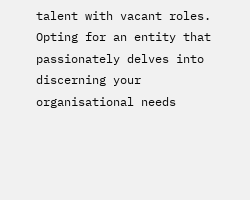talent with vacant roles. Opting for an entity that passionately delves into discerning your organisational needs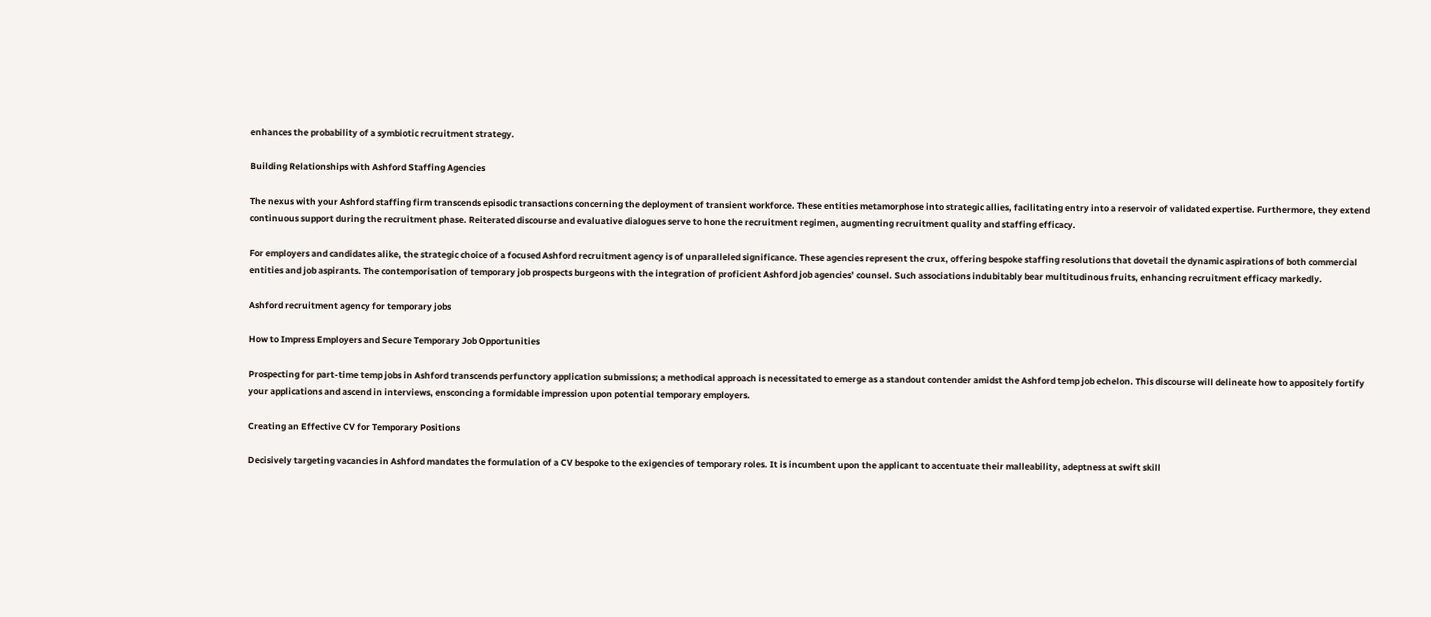enhances the probability of a symbiotic recruitment strategy.

Building Relationships with Ashford Staffing Agencies

The nexus with your Ashford staffing firm transcends episodic transactions concerning the deployment of transient workforce. These entities metamorphose into strategic allies, facilitating entry into a reservoir of validated expertise. Furthermore, they extend continuous support during the recruitment phase. Reiterated discourse and evaluative dialogues serve to hone the recruitment regimen, augmenting recruitment quality and staffing efficacy.

For employers and candidates alike, the strategic choice of a focused Ashford recruitment agency is of unparalleled significance. These agencies represent the crux, offering bespoke staffing resolutions that dovetail the dynamic aspirations of both commercial entities and job aspirants. The contemporisation of temporary job prospects burgeons with the integration of proficient Ashford job agencies’ counsel. Such associations indubitably bear multitudinous fruits, enhancing recruitment efficacy markedly.

Ashford recruitment agency for temporary jobs

How to Impress Employers and Secure Temporary Job Opportunities

Prospecting for part-time temp jobs in Ashford transcends perfunctory application submissions; a methodical approach is necessitated to emerge as a standout contender amidst the Ashford temp job echelon. This discourse will delineate how to appositely fortify your applications and ascend in interviews, ensconcing a formidable impression upon potential temporary employers.

Creating an Effective CV for Temporary Positions

Decisively targeting vacancies in Ashford mandates the formulation of a CV bespoke to the exigencies of temporary roles. It is incumbent upon the applicant to accentuate their malleability, adeptness at swift skill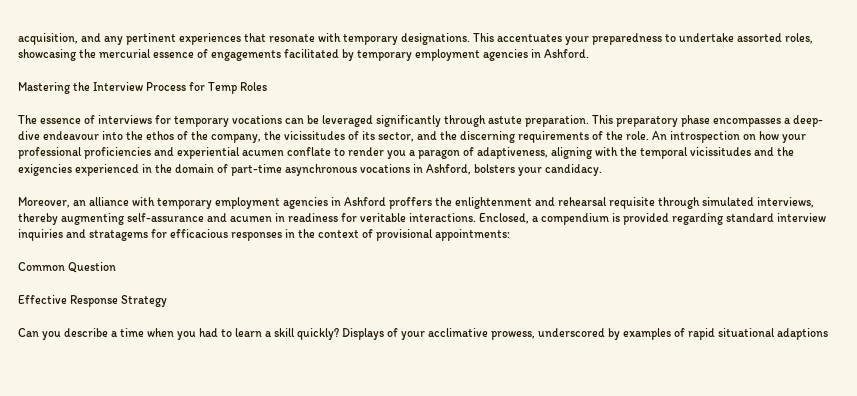acquisition, and any pertinent experiences that resonate with temporary designations. This accentuates your preparedness to undertake assorted roles, showcasing the mercurial essence of engagements facilitated by temporary employment agencies in Ashford.

Mastering the Interview Process for Temp Roles

The essence of interviews for temporary vocations can be leveraged significantly through astute preparation. This preparatory phase encompasses a deep-dive endeavour into the ethos of the company, the vicissitudes of its sector, and the discerning requirements of the role. An introspection on how your professional proficiencies and experiential acumen conflate to render you a paragon of adaptiveness, aligning with the temporal vicissitudes and the exigencies experienced in the domain of part-time asynchronous vocations in Ashford, bolsters your candidacy.

Moreover, an alliance with temporary employment agencies in Ashford proffers the enlightenment and rehearsal requisite through simulated interviews, thereby augmenting self-assurance and acumen in readiness for veritable interactions. Enclosed, a compendium is provided regarding standard interview inquiries and stratagems for efficacious responses in the context of provisional appointments:

Common Question

Effective Response Strategy

Can you describe a time when you had to learn a skill quickly? Displays of your acclimative prowess, underscored by examples of rapid situational adaptions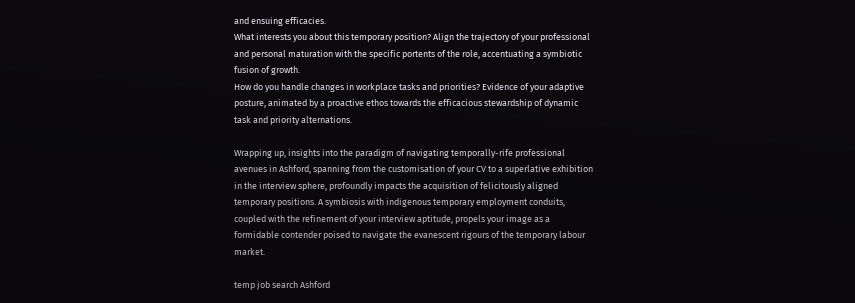and ensuing efficacies.
What interests you about this temporary position? Align the trajectory of your professional and personal maturation with the specific portents of the role, accentuating a symbiotic fusion of growth.
How do you handle changes in workplace tasks and priorities? Evidence of your adaptive posture, animated by a proactive ethos towards the efficacious stewardship of dynamic task and priority alternations.

Wrapping up, insights into the paradigm of navigating temporally-rife professional avenues in Ashford, spanning from the customisation of your CV to a superlative exhibition in the interview sphere, profoundly impacts the acquisition of felicitously aligned temporary positions. A symbiosis with indigenous temporary employment conduits, coupled with the refinement of your interview aptitude, propels your image as a formidable contender poised to navigate the evanescent rigours of the temporary labour market.

temp job search Ashford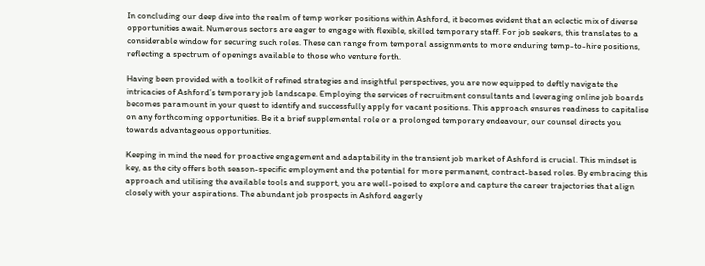In concluding our deep dive into the realm of temp worker positions within Ashford, it becomes evident that an eclectic mix of diverse opportunities await. Numerous sectors are eager to engage with flexible, skilled temporary staff. For job seekers, this translates to a considerable window for securing such roles. These can range from temporal assignments to more enduring temp-to-hire positions, reflecting a spectrum of openings available to those who venture forth.

Having been provided with a toolkit of refined strategies and insightful perspectives, you are now equipped to deftly navigate the intricacies of Ashford’s temporary job landscape. Employing the services of recruitment consultants and leveraging online job boards becomes paramount in your quest to identify and successfully apply for vacant positions. This approach ensures readiness to capitalise on any forthcoming opportunities. Be it a brief supplemental role or a prolonged temporary endeavour, our counsel directs you towards advantageous opportunities.

Keeping in mind the need for proactive engagement and adaptability in the transient job market of Ashford is crucial. This mindset is key, as the city offers both season-specific employment and the potential for more permanent, contract-based roles. By embracing this approach and utilising the available tools and support, you are well-poised to explore and capture the career trajectories that align closely with your aspirations. The abundant job prospects in Ashford eagerly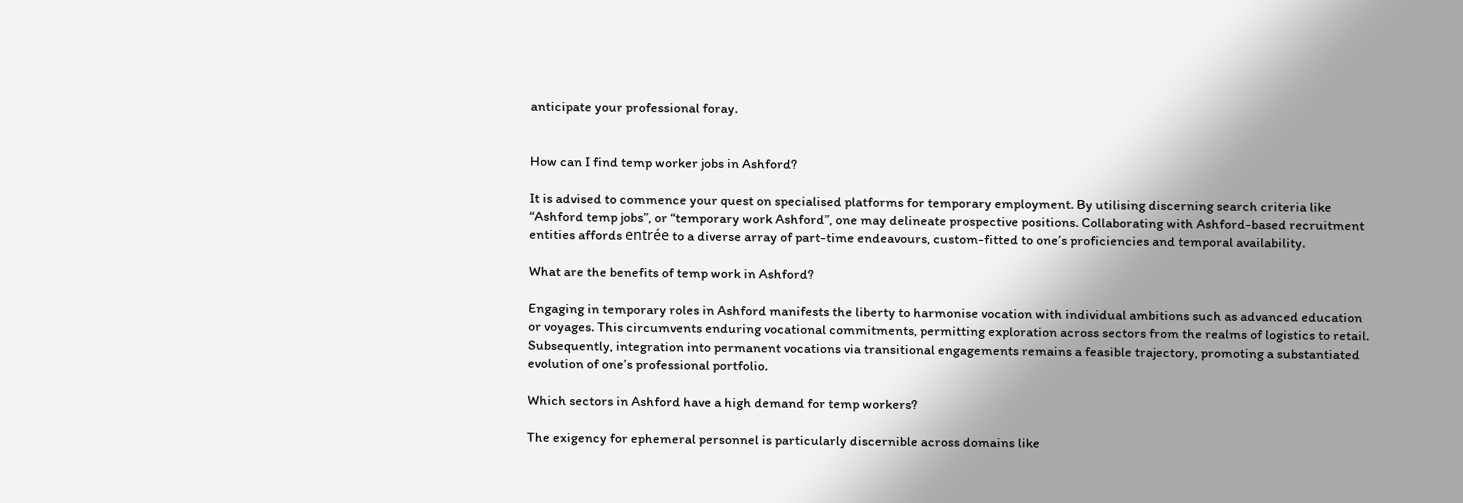anticipate your professional foray.


How can I find temp worker jobs in Ashford?

It is advised to commence your quest on specialised platforms for temporary employment. By utilising discerning search criteria like “Ashford temp jobs”, or “temporary work Ashford”, one may delineate prospective positions. Collaborating with Ashford-based recruitment entities affords entrée to a diverse array of part-time endeavours, custom-fitted to one’s proficiencies and temporal availability.

What are the benefits of temp work in Ashford?

Engaging in temporary roles in Ashford manifests the liberty to harmonise vocation with individual ambitions such as advanced education or voyages. This circumvents enduring vocational commitments, permitting exploration across sectors from the realms of logistics to retail. Subsequently, integration into permanent vocations via transitional engagements remains a feasible trajectory, promoting a substantiated evolution of one’s professional portfolio.

Which sectors in Ashford have a high demand for temp workers?

The exigency for ephemeral personnel is particularly discernible across domains like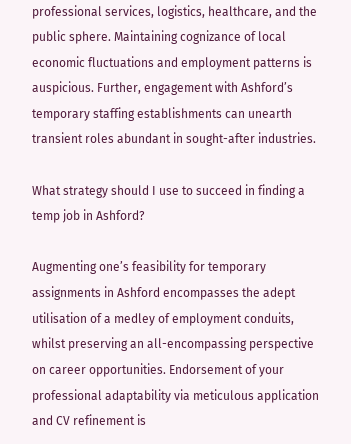professional services, logistics, healthcare, and the public sphere. Maintaining cognizance of local economic fluctuations and employment patterns is auspicious. Further, engagement with Ashford’s temporary staffing establishments can unearth transient roles abundant in sought-after industries.

What strategy should I use to succeed in finding a temp job in Ashford?

Augmenting one’s feasibility for temporary assignments in Ashford encompasses the adept utilisation of a medley of employment conduits, whilst preserving an all-encompassing perspective on career opportunities. Endorsement of your professional adaptability via meticulous application and CV refinement is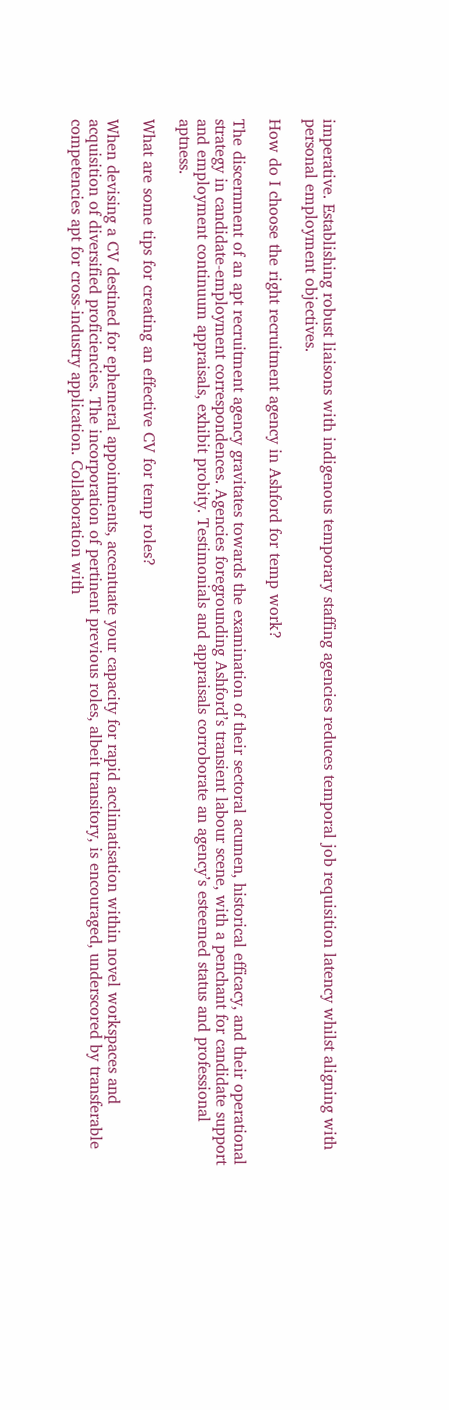imperative. Establishing robust liaisons with indigenous temporary staffing agencies reduces temporal job requisition latency whilst aligning with personal employment objectives.

How do I choose the right recruitment agency in Ashford for temp work?

The discernment of an apt recruitment agency gravitates towards the examination of their sectoral acumen, historical efficacy, and their operational strategy in candidate-employment correspondences. Agencies foregrounding Ashford’s transient labour scene, with a penchant for candidate support and employment continuum appraisals, exhibit probity. Testimonials and appraisals corroborate an agency’s esteemed status and professional aptness.

What are some tips for creating an effective CV for temp roles?

When devising a CV destined for ephemeral appointments, accentuate your capacity for rapid acclimatisation within novel workspaces and acquisition of diversified proficiencies. The incorporation of pertinent previous roles, albeit transitory, is encouraged, underscored by transferable competencies apt for cross-industry application. Collaboration with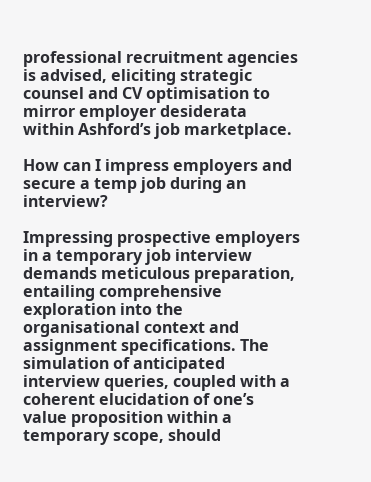professional recruitment agencies is advised, eliciting strategic counsel and CV optimisation to mirror employer desiderata within Ashford’s job marketplace.

How can I impress employers and secure a temp job during an interview?

Impressing prospective employers in a temporary job interview demands meticulous preparation, entailing comprehensive exploration into the organisational context and assignment specifications. The simulation of anticipated interview queries, coupled with a coherent elucidation of one’s value proposition within a temporary scope, should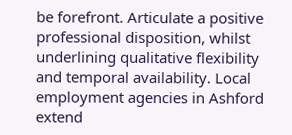be forefront. Articulate a positive professional disposition, whilst underlining qualitative flexibility and temporal availability. Local employment agencies in Ashford extend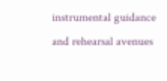instrumental guidance and rehearsal avenues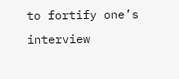to fortify one’s interview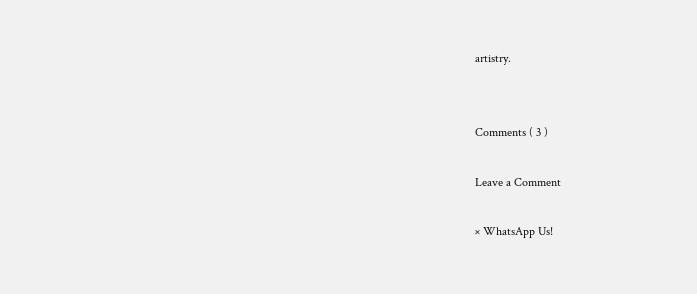artistry.


Comments ( 3 )

Leave a Comment

× WhatsApp Us!